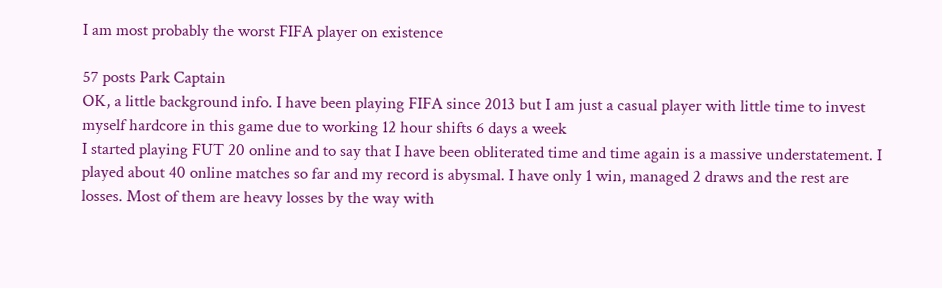I am most probably the worst FIFA player on existence

57 posts Park Captain
OK, a little background info. I have been playing FIFA since 2013 but I am just a casual player with little time to invest myself hardcore in this game due to working 12 hour shifts 6 days a week
I started playing FUT 20 online and to say that I have been obliterated time and time again is a massive understatement. I played about 40 online matches so far and my record is abysmal. I have only 1 win, managed 2 draws and the rest are losses. Most of them are heavy losses by the way with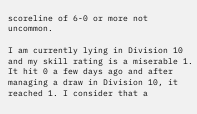scoreline of 6-0 or more not uncommon.

I am currently lying in Division 10 and my skill rating is a miserable 1. It hit 0 a few days ago and after managing a draw in Division 10, it reached 1. I consider that a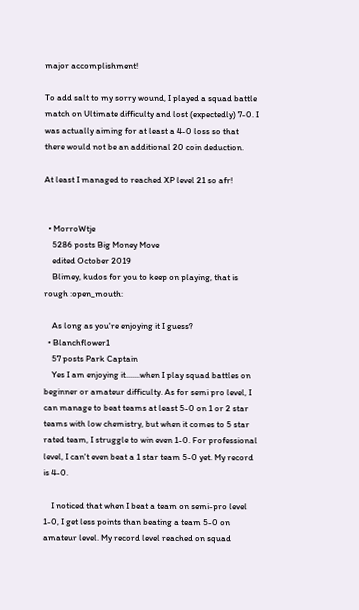major accomplishment!

To add salt to my sorry wound, I played a squad battle match on Ultimate difficulty and lost (expectedly) 7-0. I was actually aiming for at least a 4-0 loss so that there would not be an additional 20 coin deduction.

At least I managed to reached XP level 21 so afr!


  • MorroWtje
    5286 posts Big Money Move
    edited October 2019
    Blimey, kudos for you to keep on playing, that is rough :open_mouth:

    As long as you're enjoying it I guess?
  • Blanchflower1
    57 posts Park Captain
    Yes I am enjoying it.......when I play squad battles on beginner or amateur difficulty. As for semi pro level, I can manage to beat teams at least 5-0 on 1 or 2 star teams with low chemistry, but when it comes to 5 star rated team, I struggle to win even 1-0. For professional level, I can't even beat a 1 star team 5-0 yet. My record is 4-0.

    I noticed that when I beat a team on semi-pro level 1-0, I get less points than beating a team 5-0 on amateur level. My record level reached on squad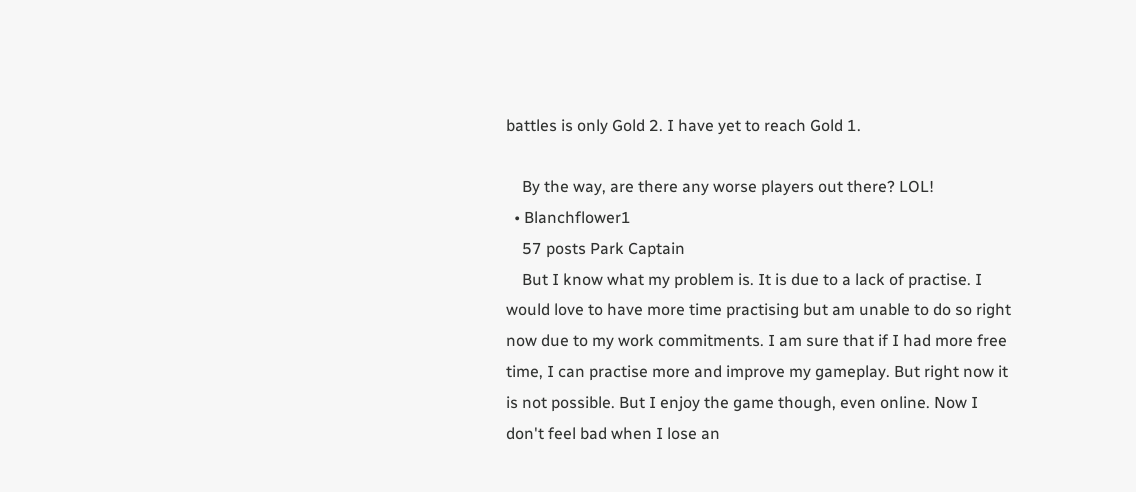battles is only Gold 2. I have yet to reach Gold 1.

    By the way, are there any worse players out there? LOL!
  • Blanchflower1
    57 posts Park Captain
    But I know what my problem is. It is due to a lack of practise. I would love to have more time practising but am unable to do so right now due to my work commitments. I am sure that if I had more free time, I can practise more and improve my gameplay. But right now it is not possible. But I enjoy the game though, even online. Now I don't feel bad when I lose an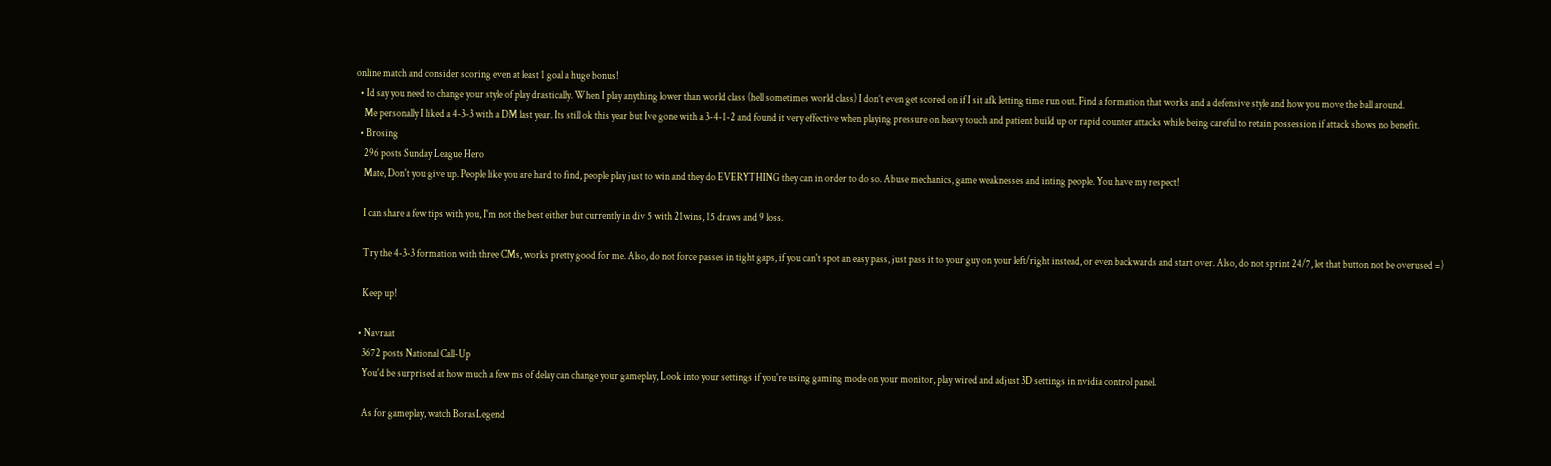online match and consider scoring even at least 1 goal a huge bonus!
  • Id say you need to change your style of play drastically. When I play anything lower than world class (hell sometimes world class) I don’t even get scored on if I sit afk letting time run out. Find a formation that works and a defensive style and how you move the ball around.
    Me personally I liked a 4-3-3 with a DM last year. Its still ok this year but Ive gone with a 3-4-1-2 and found it very effective when playing pressure on heavy touch and patient build up or rapid counter attacks while being careful to retain possession if attack shows no benefit.
  • Brosing
    296 posts Sunday League Hero
    Mate, Don't you give up. People like you are hard to find, people play just to win and they do EVERYTHING they can in order to do so. Abuse mechanics, game weaknesses and inting people. You have my respect!

    I can share a few tips with you, I'm not the best either but currently in div 5 with 21wins, 15 draws and 9 loss.

    Try the 4-3-3 formation with three CMs, works pretty good for me. Also, do not force passes in tight gaps, if you can't spot an easy pass, just pass it to your guy on your left/right instead, or even backwards and start over. Also, do not sprint 24/7, let that button not be overused =)

    Keep up!

  • Navraat
    3672 posts National Call-Up
    You'd be surprised at how much a few ms of delay can change your gameplay, Look into your settings if you're using gaming mode on your monitor, play wired and adjust 3D settings in nvidia control panel.

    As for gameplay, watch BorasLegend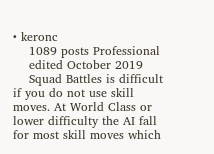• keronc
    1089 posts Professional
    edited October 2019
    Squad Battles is difficult if you do not use skill moves. At World Class or lower difficulty the AI fall for most skill moves which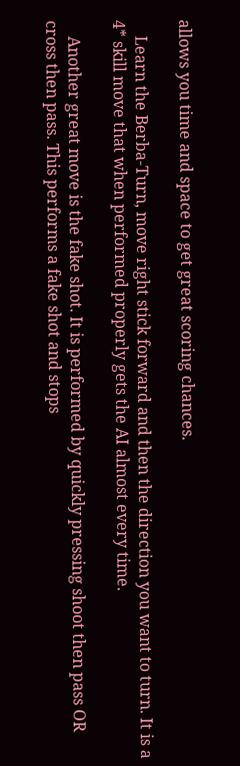allows you time and space to get great scoring chances.

    Learn the Berba-Turn, move right stick forward and then the direction you want to turn. It is a 4* skill move that when performed properly gets the AI almost every time.

    Another great move is the fake shot. It is performed by quickly pressing shoot then pass OR cross then pass. This performs a fake shot and stops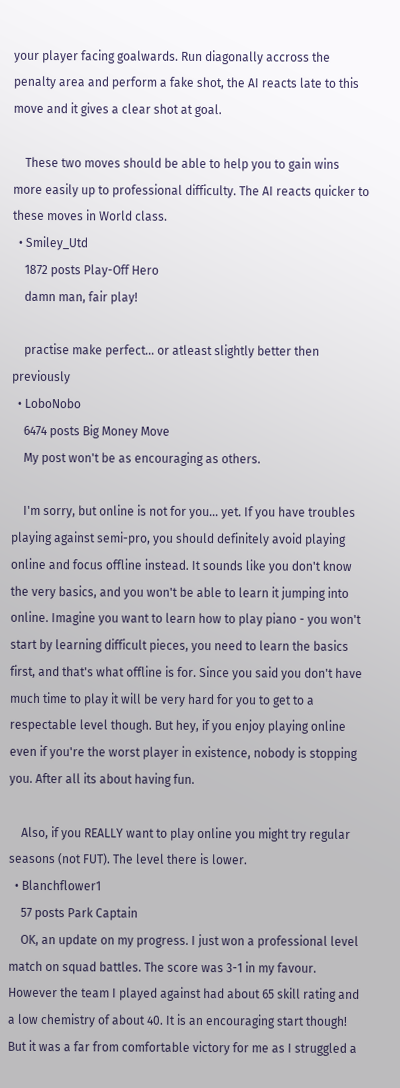your player facing goalwards. Run diagonally accross the penalty area and perform a fake shot, the AI reacts late to this move and it gives a clear shot at goal.

    These two moves should be able to help you to gain wins more easily up to professional difficulty. The AI reacts quicker to these moves in World class.
  • Smiley_Utd
    1872 posts Play-Off Hero
    damn man, fair play!

    practise make perfect... or atleast slightly better then previously
  • LoboNobo
    6474 posts Big Money Move
    My post won't be as encouraging as others.

    I'm sorry, but online is not for you... yet. If you have troubles playing against semi-pro, you should definitely avoid playing online and focus offline instead. It sounds like you don't know the very basics, and you won't be able to learn it jumping into online. Imagine you want to learn how to play piano - you won't start by learning difficult pieces, you need to learn the basics first, and that's what offline is for. Since you said you don't have much time to play it will be very hard for you to get to a respectable level though. But hey, if you enjoy playing online even if you're the worst player in existence, nobody is stopping you. After all its about having fun.

    Also, if you REALLY want to play online you might try regular seasons (not FUT). The level there is lower.
  • Blanchflower1
    57 posts Park Captain
    OK, an update on my progress. I just won a professional level match on squad battles. The score was 3-1 in my favour. However the team I played against had about 65 skill rating and a low chemistry of about 40. It is an encouraging start though! But it was a far from comfortable victory for me as I struggled a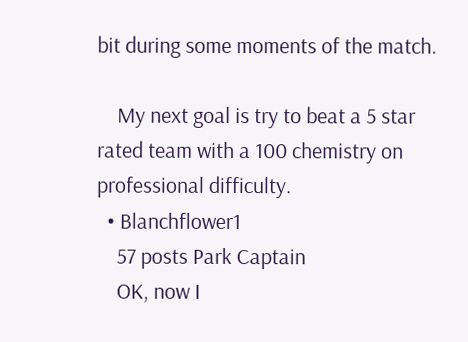bit during some moments of the match.

    My next goal is try to beat a 5 star rated team with a 100 chemistry on professional difficulty.
  • Blanchflower1
    57 posts Park Captain
    OK, now I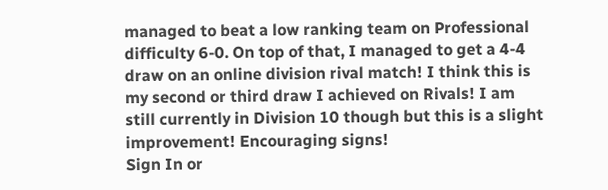managed to beat a low ranking team on Professional difficulty 6-0. On top of that, I managed to get a 4-4 draw on an online division rival match! I think this is my second or third draw I achieved on Rivals! I am still currently in Division 10 though but this is a slight improvement! Encouraging signs!
Sign In or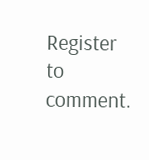Register to comment.